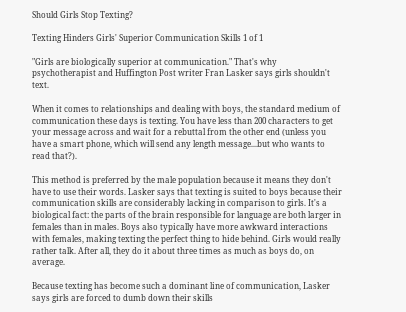Should Girls Stop Texting?

Texting Hinders Girls' Superior Communication Skills 1 of 1

"Girls are biologically superior at communication." That's why psychotherapist and Huffington Post writer Fran Lasker says girls shouldn't text.

When it comes to relationships and dealing with boys, the standard medium of communication these days is texting. You have less than 200 characters to get your message across and wait for a rebuttal from the other end (unless you have a smart phone, which will send any length message...but who wants to read that?).

This method is preferred by the male population because it means they don't have to use their words. Lasker says that texting is suited to boys because their communication skills are considerably lacking in comparison to girls. It's a biological fact: the parts of the brain responsible for language are both larger in females than in males. Boys also typically have more awkward interactions with females, making texting the perfect thing to hide behind. Girls would really rather talk. After all, they do it about three times as much as boys do, on average.

Because texting has become such a dominant line of communication, Lasker says girls are forced to dumb down their skills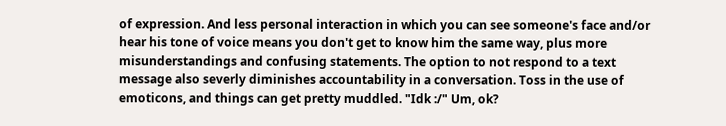of expression. And less personal interaction in which you can see someone's face and/or hear his tone of voice means you don't get to know him the same way, plus more misunderstandings and confusing statements. The option to not respond to a text message also severly diminishes accountability in a conversation. Toss in the use of emoticons, and things can get pretty muddled. "Idk :/" Um, ok?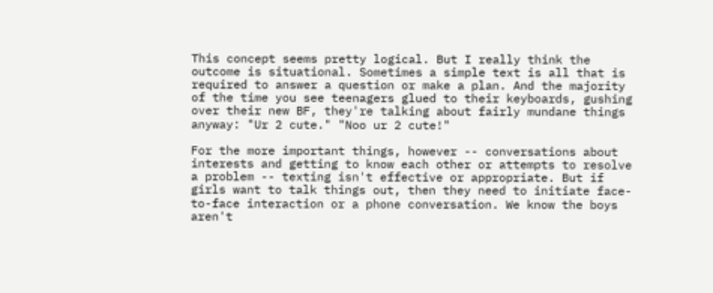This concept seems pretty logical. But I really think the outcome is situational. Sometimes a simple text is all that is required to answer a question or make a plan. And the majority of the time you see teenagers glued to their keyboards, gushing over their new BF, they're talking about fairly mundane things anyway: "Ur 2 cute." "Noo ur 2 cute!"

For the more important things, however -- conversations about interests and getting to know each other or attempts to resolve a problem -- texting isn't effective or appropriate. But if girls want to talk things out, then they need to initiate face-to-face interaction or a phone conversation. We know the boys aren't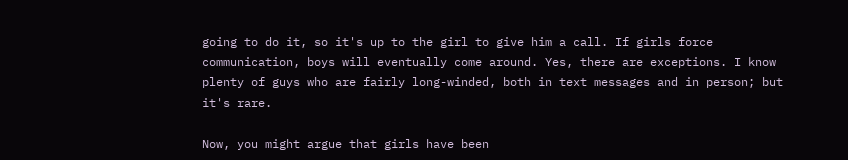going to do it, so it's up to the girl to give him a call. If girls force communication, boys will eventually come around. Yes, there are exceptions. I know plenty of guys who are fairly long-winded, both in text messages and in person; but it's rare.

Now, you might argue that girls have been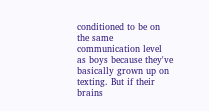conditioned to be on the same communication level as boys because they've basically grown up on texting. But if their brains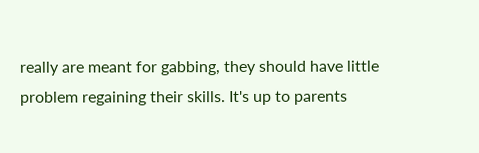really are meant for gabbing, they should have little problem regaining their skills. It's up to parents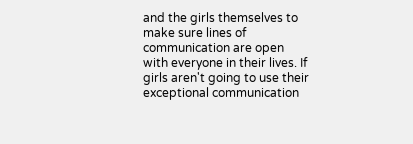and the girls themselves to make sure lines of communication are open with everyone in their lives. If girls aren't going to use their exceptional communication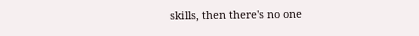skills, then there's no one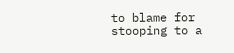to blame for stooping to a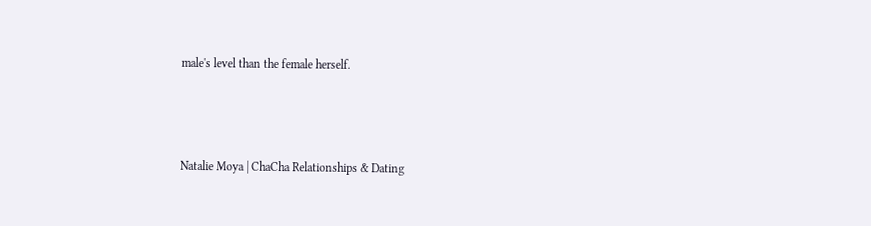male's level than the female herself.



Natalie Moya | ChaCha Relationships & Dating